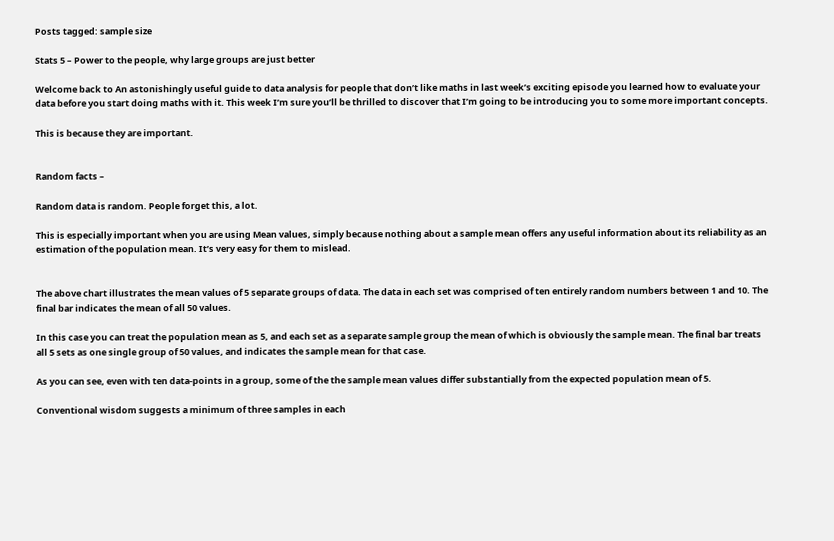Posts tagged: sample size

Stats 5 – Power to the people, why large groups are just better

Welcome back to An astonishingly useful guide to data analysis for people that don’t like maths in last week’s exciting episode you learned how to evaluate your data before you start doing maths with it. This week I’m sure you’ll be thrilled to discover that I’m going to be introducing you to some more important concepts.

This is because they are important.


Random facts –

Random data is random. People forget this, a lot.

This is especially important when you are using Mean values, simply because nothing about a sample mean offers any useful information about its reliability as an estimation of the population mean. It’s very easy for them to mislead.


The above chart illustrates the mean values of 5 separate groups of data. The data in each set was comprised of ten entirely random numbers between 1 and 10. The final bar indicates the mean of all 50 values.

In this case you can treat the population mean as 5, and each set as a separate sample group the mean of which is obviously the sample mean. The final bar treats all 5 sets as one single group of 50 values, and indicates the sample mean for that case.

As you can see, even with ten data-points in a group, some of the the sample mean values differ substantially from the expected population mean of 5.

Conventional wisdom suggests a minimum of three samples in each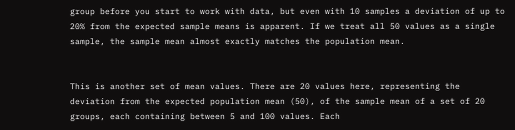group before you start to work with data, but even with 10 samples a deviation of up to 20% from the expected sample means is apparent. If we treat all 50 values as a single sample, the sample mean almost exactly matches the population mean.


This is another set of mean values. There are 20 values here, representing the deviation from the expected population mean (50), of the sample mean of a set of 20 groups, each containing between 5 and 100 values. Each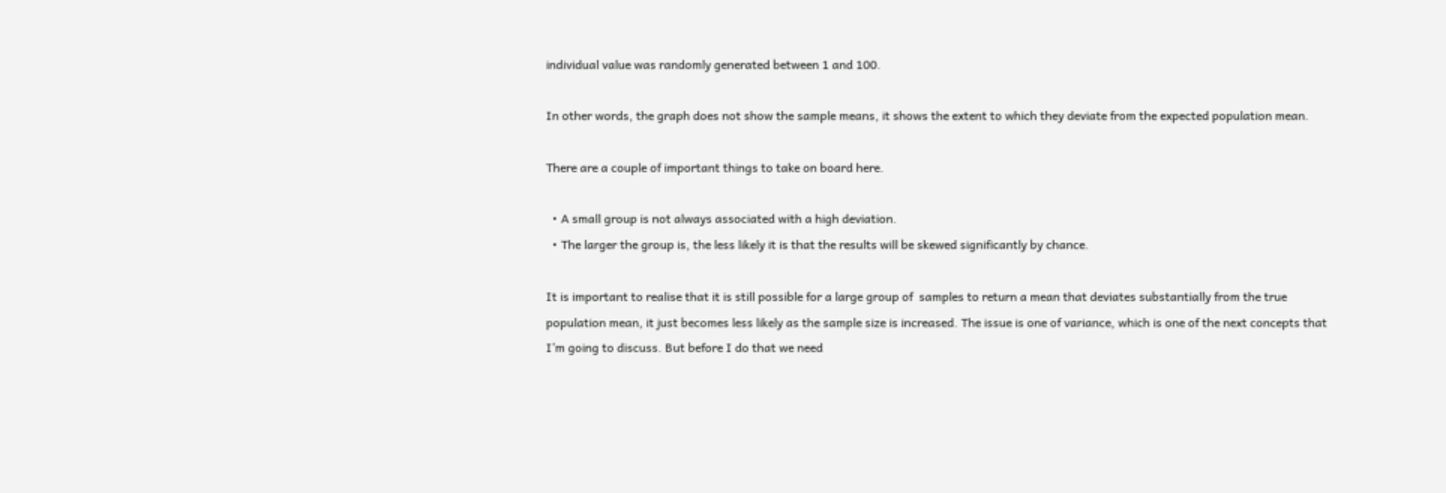individual value was randomly generated between 1 and 100.

In other words, the graph does not show the sample means, it shows the extent to which they deviate from the expected population mean.

There are a couple of important things to take on board here.

  • A small group is not always associated with a high deviation.
  • The larger the group is, the less likely it is that the results will be skewed significantly by chance.

It is important to realise that it is still possible for a large group of  samples to return a mean that deviates substantially from the true population mean, it just becomes less likely as the sample size is increased. The issue is one of variance, which is one of the next concepts that I’m going to discuss. But before I do that we need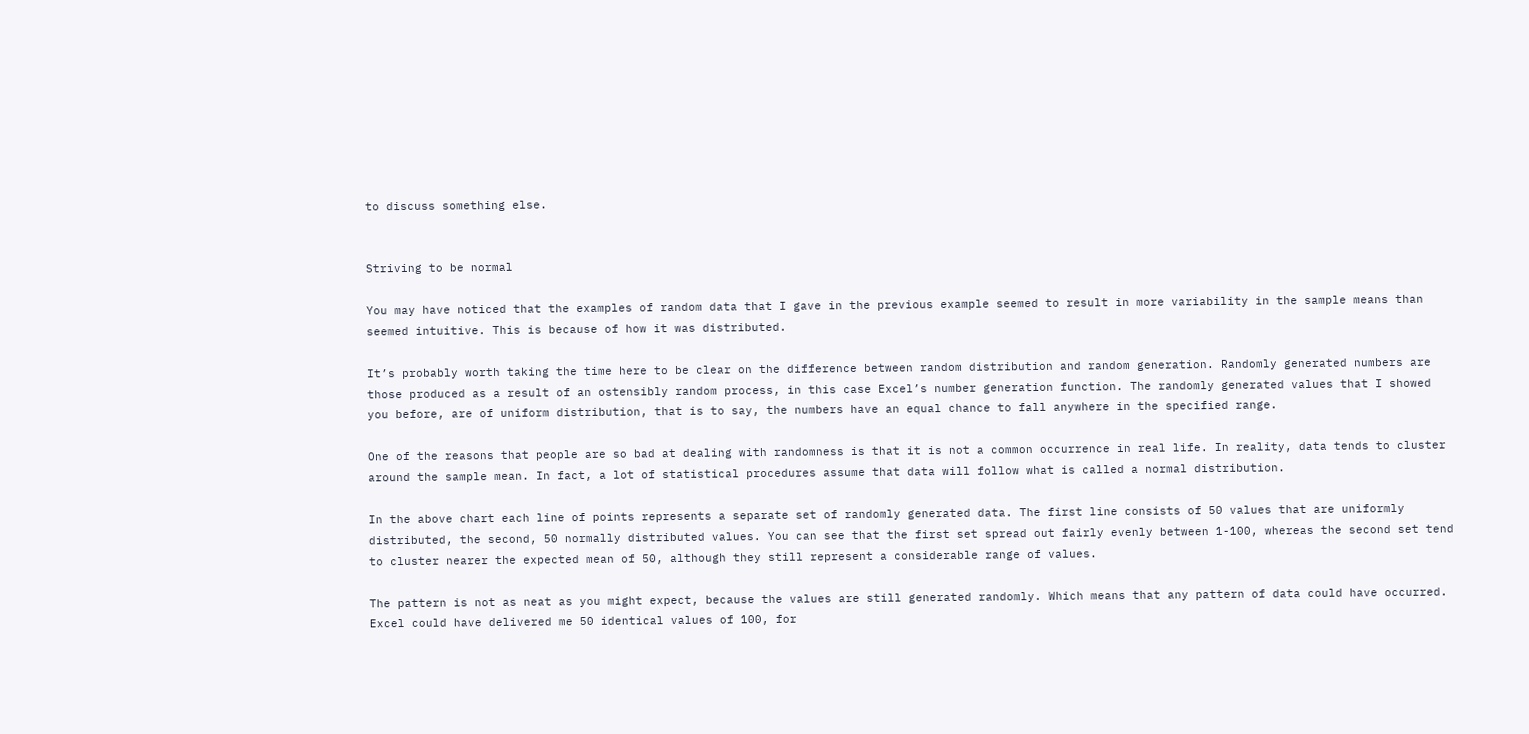to discuss something else.


Striving to be normal

You may have noticed that the examples of random data that I gave in the previous example seemed to result in more variability in the sample means than seemed intuitive. This is because of how it was distributed.

It’s probably worth taking the time here to be clear on the difference between random distribution and random generation. Randomly generated numbers are those produced as a result of an ostensibly random process, in this case Excel’s number generation function. The randomly generated values that I showed you before, are of uniform distribution, that is to say, the numbers have an equal chance to fall anywhere in the specified range.

One of the reasons that people are so bad at dealing with randomness is that it is not a common occurrence in real life. In reality, data tends to cluster around the sample mean. In fact, a lot of statistical procedures assume that data will follow what is called a normal distribution.

In the above chart each line of points represents a separate set of randomly generated data. The first line consists of 50 values that are uniformly distributed, the second, 50 normally distributed values. You can see that the first set spread out fairly evenly between 1-100, whereas the second set tend to cluster nearer the expected mean of 50, although they still represent a considerable range of values.

The pattern is not as neat as you might expect, because the values are still generated randomly. Which means that any pattern of data could have occurred. Excel could have delivered me 50 identical values of 100, for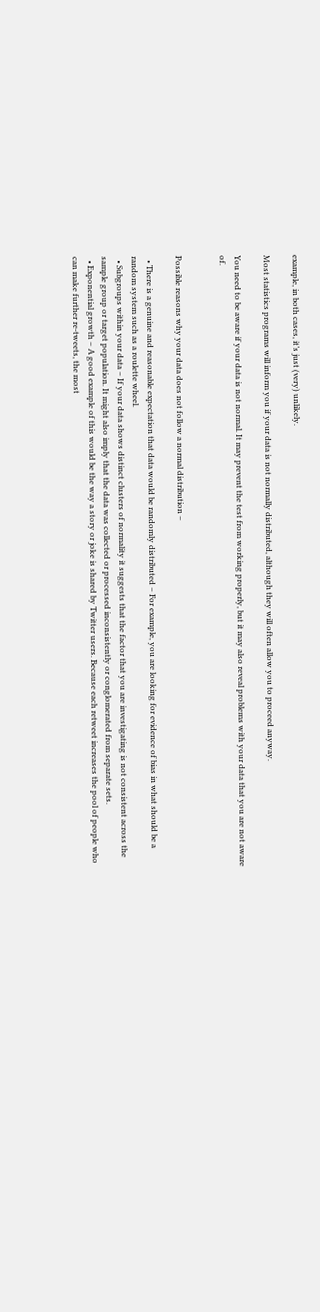example, in both cases, it’s just (very) unlikely.

Most statistics programs will inform you if your data is not normally distributed, although they will often allow you to proceed anyway.

You need to be aware if your data is not normal. It may prevent the test from working properly, but it may also reveal problems with your data that you are not aware of.


Possible reasons why your data does not follow a normal distribution –

  • There is a genuine and reasonable expectation that data would be randomly distributed – For example, you are looking for evidence of bias in what should be a random system such as a roulette wheel.
  • Subgroups within your data – If your data shows distinct clusters of normality it suggests that the factor that you are investigating is not consistent across the sample group or target population. It might also imply that the data was collected or processed inconsistently or conglomerated from separate sets.
  • Exponential growth – A good example of this would be the way a story or joke is shared by Twitter users. Because each retweet increases the pool of people who can make further re-tweets, the most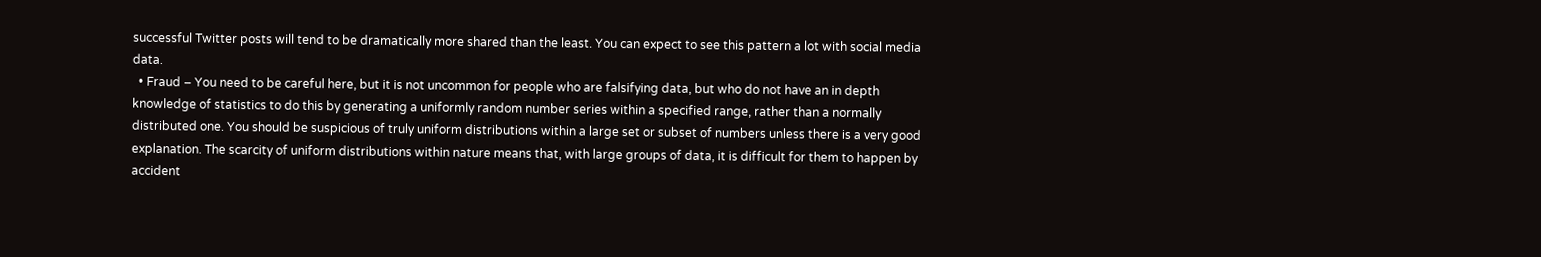successful Twitter posts will tend to be dramatically more shared than the least. You can expect to see this pattern a lot with social media data.
  • Fraud – You need to be careful here, but it is not uncommon for people who are falsifying data, but who do not have an in depth knowledge of statistics to do this by generating a uniformly random number series within a specified range, rather than a normally distributed one. You should be suspicious of truly uniform distributions within a large set or subset of numbers unless there is a very good explanation. The scarcity of uniform distributions within nature means that, with large groups of data, it is difficult for them to happen by accident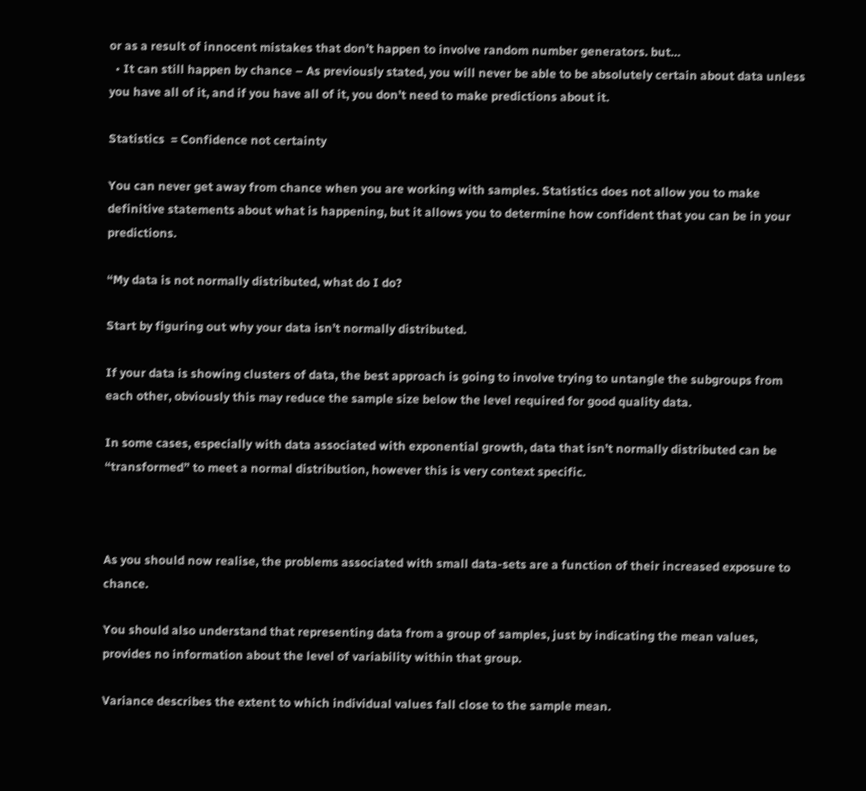or as a result of innocent mistakes that don’t happen to involve random number generators. but…
  • It can still happen by chance – As previously stated, you will never be able to be absolutely certain about data unless you have all of it, and if you have all of it, you don’t need to make predictions about it.

Statistics  = Confidence not certainty

You can never get away from chance when you are working with samples. Statistics does not allow you to make definitive statements about what is happening, but it allows you to determine how confident that you can be in your predictions.

“My data is not normally distributed, what do I do?

Start by figuring out why your data isn’t normally distributed.

If your data is showing clusters of data, the best approach is going to involve trying to untangle the subgroups from each other, obviously this may reduce the sample size below the level required for good quality data.

In some cases, especially with data associated with exponential growth, data that isn’t normally distributed can be “transformed” to meet a normal distribution, however this is very context specific.



As you should now realise, the problems associated with small data-sets are a function of their increased exposure to chance.

You should also understand that representing data from a group of samples, just by indicating the mean values,  provides no information about the level of variability within that group.

Variance describes the extent to which individual values fall close to the sample mean.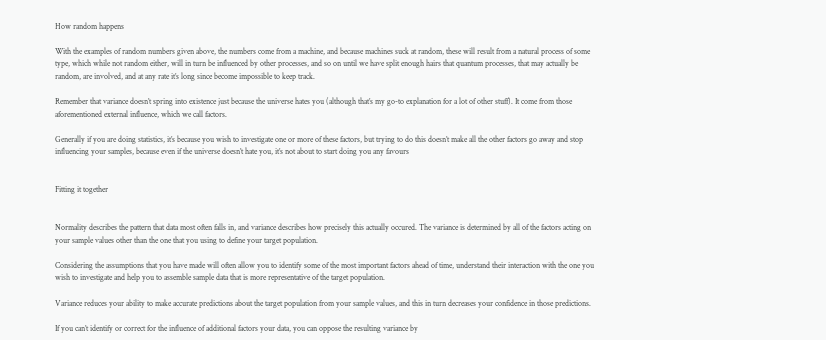How random happens

With the examples of random numbers given above, the numbers come from a machine, and because machines suck at random, these will result from a natural process of some type, which while not random either, will in turn be influenced by other processes, and so on until we have split enough hairs that quantum processes, that may actually be random, are involved, and at any rate it’s long since become impossible to keep track.

Remember that variance doesn’t spring into existence just because the universe hates you (although that’s my go-to explanation for a lot of other stuff). It come from those aforementioned external influence, which we call factors.

Generally if you are doing statistics, it’s because you wish to investigate one or more of these factors, but trying to do this doesn’t make all the other factors go away and stop influencing your samples, because even if the universe doesn’t hate you, it’s not about to start doing you any favours


Fitting it together


Normality describes the pattern that data most often falls in, and variance describes how precisely this actually occured. The variance is determined by all of the factors acting on your sample values other than the one that you using to define your target population.

Considering the assumptions that you have made will often allow you to identify some of the most important factors ahead of time, understand their interaction with the one you wish to investigate and help you to assemble sample data that is more representative of the target population.

Variance reduces your ability to make accurate predictions about the target population from your sample values, and this in turn decreases your confidence in those predictions.

If you can’t identify or correct for the influence of additional factors your data, you can oppose the resulting variance by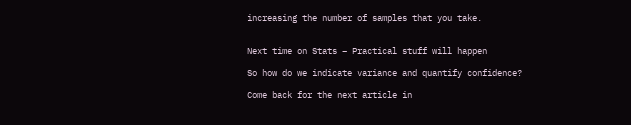increasing the number of samples that you take.


Next time on Stats – Practical stuff will happen

So how do we indicate variance and quantify confidence?

Come back for the next article in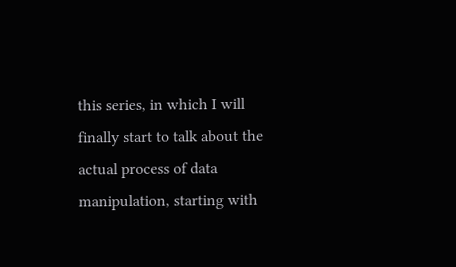this series, in which I will finally start to talk about the actual process of data manipulation, starting with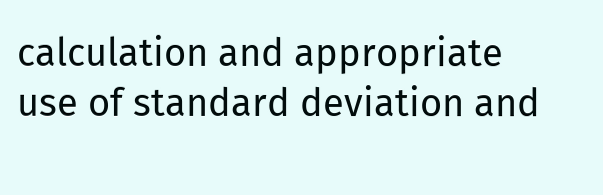calculation and appropriate use of standard deviation and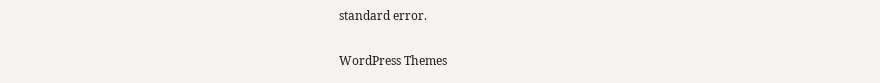standard error.

WordPress Themes